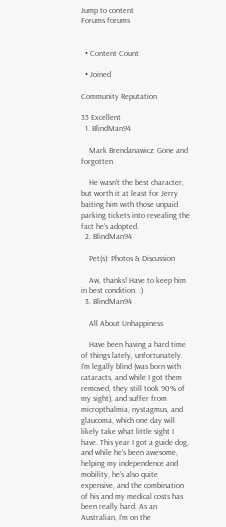Jump to content
Forums forums


  • Content Count

  • Joined

Community Reputation

35 Excellent
  1. BlindMan94

    Mark Brendanawicz: Gone and forgotten

    He wasn't the best character, but worth it at least for Jerry baiting him with those unpaid parking tickets into revealing the fact he's adopted.
  2. BlindMan94

    Pet(s): Photos & Discussion

    Aw, thanks! Have to keep him in best condition. :)
  3. BlindMan94

    All About Unhappiness

    Have been having a hard time of things lately, unfortunately. I'm legally blind (was born with cataracts, and while I got them removed, they still took 90% of my sight), and suffer from micropthalmia, nystagmus, and glaucoma, which one day will likely take what little sight I have. This year I got a guide dog, and while he's been awesome, helping my independence and mobility, he's also quite expensive, and the combination of his and my medical costs has been really hard. As an Australian, I'm on the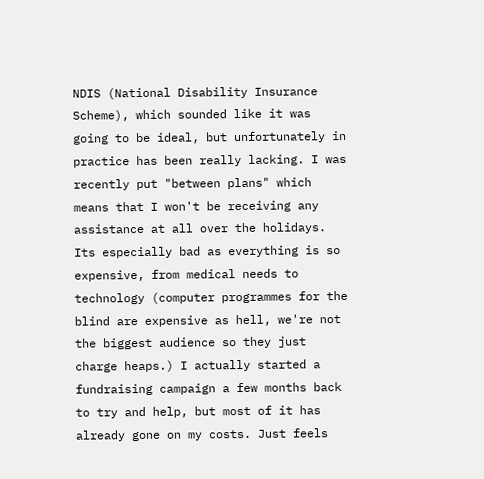NDIS (National Disability Insurance Scheme), which sounded like it was going to be ideal, but unfortunately in practice has been really lacking. I was recently put "between plans" which means that I won't be receiving any assistance at all over the holidays. Its especially bad as everything is so expensive, from medical needs to technology (computer programmes for the blind are expensive as hell, we're not the biggest audience so they just charge heaps.) I actually started a fundraising campaign a few months back to try and help, but most of it has already gone on my costs. Just feels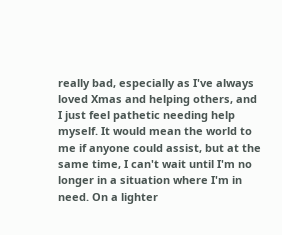really bad, especially as I've always loved Xmas and helping others, and I just feel pathetic needing help myself. It would mean the world to me if anyone could assist, but at the same time, I can't wait until I'm no longer in a situation where I'm in need. On a lighter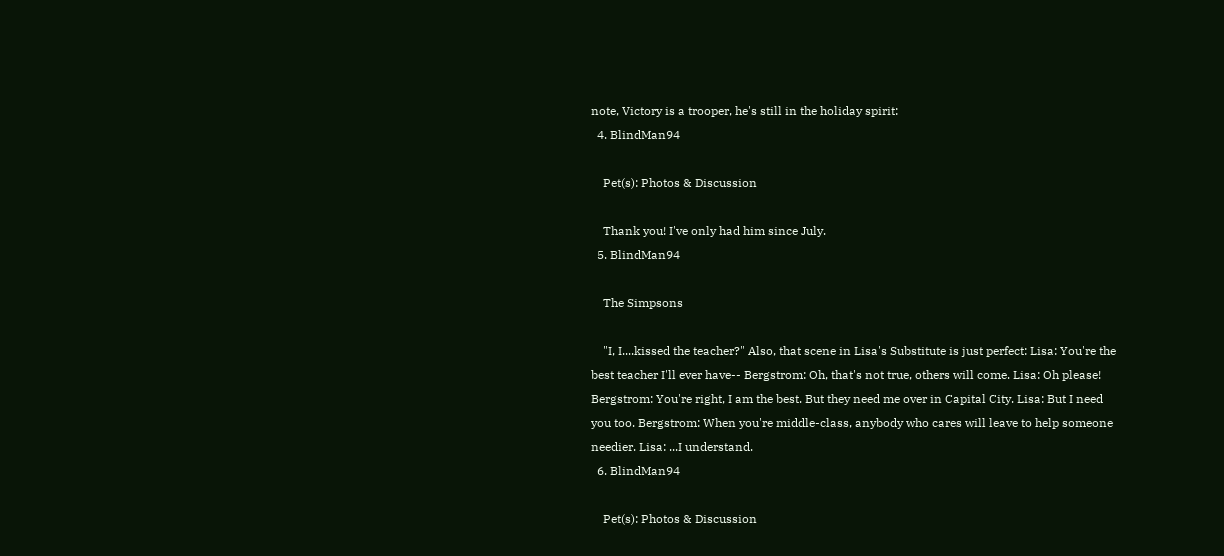note, Victory is a trooper, he's still in the holiday spirit:
  4. BlindMan94

    Pet(s): Photos & Discussion

    Thank you! I've only had him since July.
  5. BlindMan94

    The Simpsons

    "I, I....kissed the teacher?" Also, that scene in Lisa's Substitute is just perfect: Lisa: You're the best teacher I'll ever have-- Bergstrom: Oh, that's not true, others will come. Lisa: Oh please! Bergstrom: You're right, I am the best. But they need me over in Capital City. Lisa: But I need you too. Bergstrom: When you're middle-class, anybody who cares will leave to help someone needier. Lisa: ...I understand.
  6. BlindMan94

    Pet(s): Photos & Discussion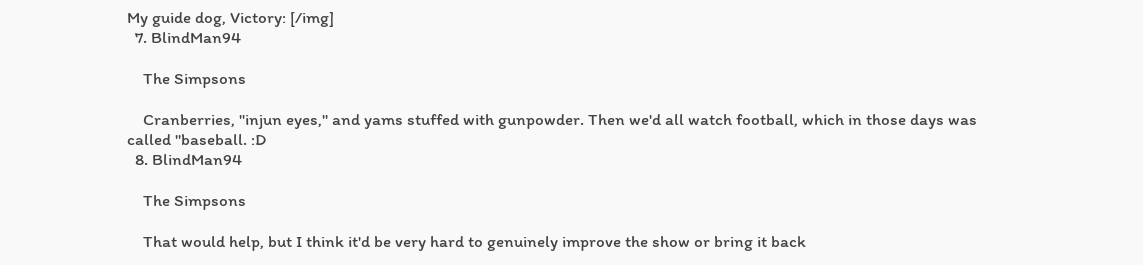My guide dog, Victory: [/img]
  7. BlindMan94

    The Simpsons

    Cranberries, ''injun eyes,'' and yams stuffed with gunpowder. Then we'd all watch football, which in those days was called ''baseball. :D
  8. BlindMan94

    The Simpsons

    That would help, but I think it'd be very hard to genuinely improve the show or bring it back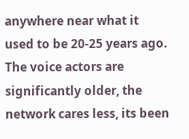anywhere near what it used to be 20-25 years ago. The voice actors are significantly older, the network cares less, its been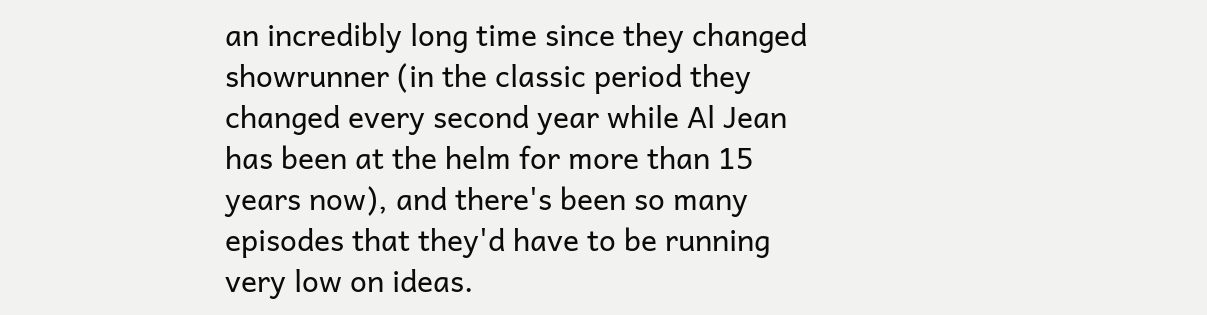an incredibly long time since they changed showrunner (in the classic period they changed every second year while Al Jean has been at the helm for more than 15 years now), and there's been so many episodes that they'd have to be running very low on ideas.